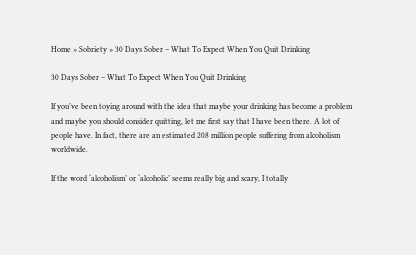Home » Sobriety » 30 Days Sober – What To Expect When You Quit Drinking

30 Days Sober – What To Expect When You Quit Drinking

If you’ve been toying around with the idea that maybe your drinking has become a problem and maybe you should consider quitting, let me first say that I have been there. A lot of people have. In fact, there are an estimated 208 million people suffering from alcoholism worldwide.

If the word ‘alcoholism’ or ‘alcoholic’ seems really big and scary, I totally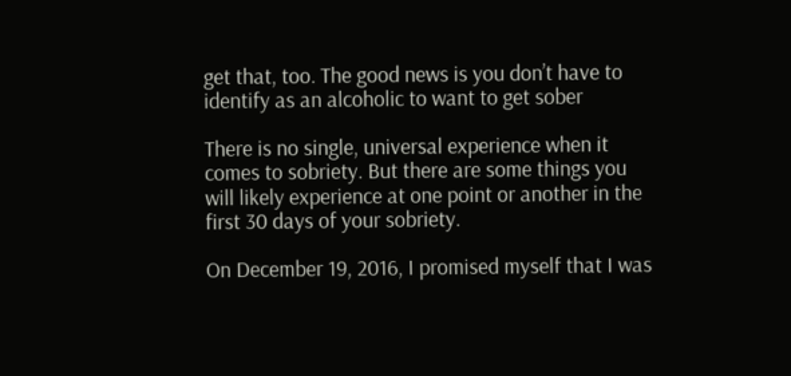get that, too. The good news is you don’t have to identify as an alcoholic to want to get sober

There is no single, universal experience when it comes to sobriety. But there are some things you will likely experience at one point or another in the first 30 days of your sobriety.

On December 19, 2016, I promised myself that I was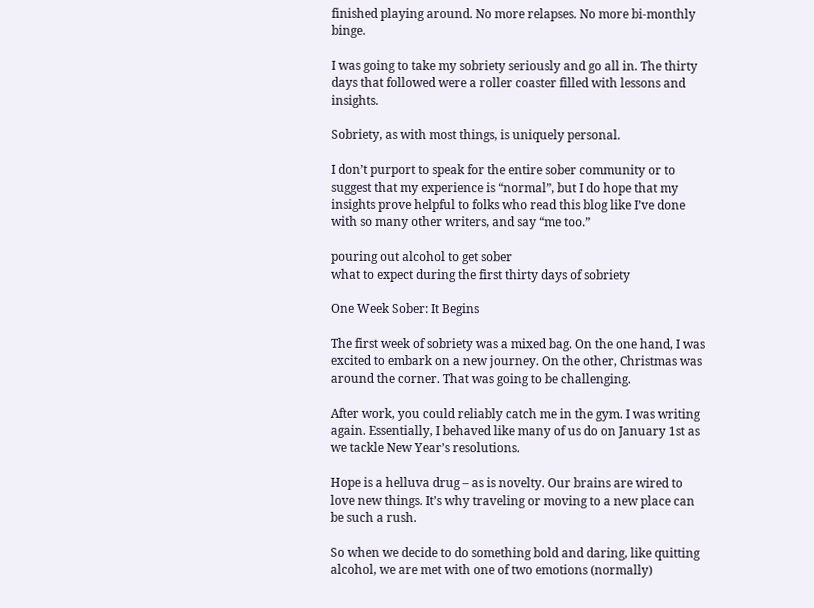finished playing around. No more relapses. No more bi-monthly binge.

I was going to take my sobriety seriously and go all in. The thirty days that followed were a roller coaster filled with lessons and insights.

Sobriety, as with most things, is uniquely personal.

I don’t purport to speak for the entire sober community or to suggest that my experience is “normal”, but I do hope that my insights prove helpful to folks who read this blog like I’ve done with so many other writers, and say “me too.”

pouring out alcohol to get sober
what to expect during the first thirty days of sobriety

One Week Sober: It Begins

The first week of sobriety was a mixed bag. On the one hand, I was excited to embark on a new journey. On the other, Christmas was around the corner. That was going to be challenging.

After work, you could reliably catch me in the gym. I was writing again. Essentially, I behaved like many of us do on January 1st as we tackle New Year’s resolutions.

Hope is a helluva drug – as is novelty. Our brains are wired to love new things. It’s why traveling or moving to a new place can be such a rush.

So when we decide to do something bold and daring, like quitting alcohol, we are met with one of two emotions (normally)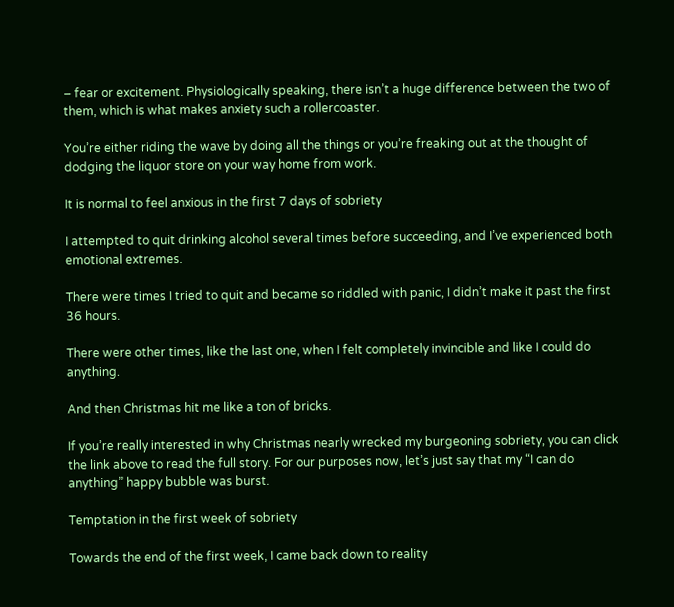– fear or excitement. Physiologically speaking, there isn’t a huge difference between the two of them, which is what makes anxiety such a rollercoaster.

You’re either riding the wave by doing all the things or you’re freaking out at the thought of dodging the liquor store on your way home from work.

It is normal to feel anxious in the first 7 days of sobriety

I attempted to quit drinking alcohol several times before succeeding, and I’ve experienced both emotional extremes.

There were times I tried to quit and became so riddled with panic, I didn’t make it past the first 36 hours.

There were other times, like the last one, when I felt completely invincible and like I could do anything.

And then Christmas hit me like a ton of bricks.

If you’re really interested in why Christmas nearly wrecked my burgeoning sobriety, you can click the link above to read the full story. For our purposes now, let’s just say that my “I can do anything” happy bubble was burst.

Temptation in the first week of sobriety

Towards the end of the first week, I came back down to reality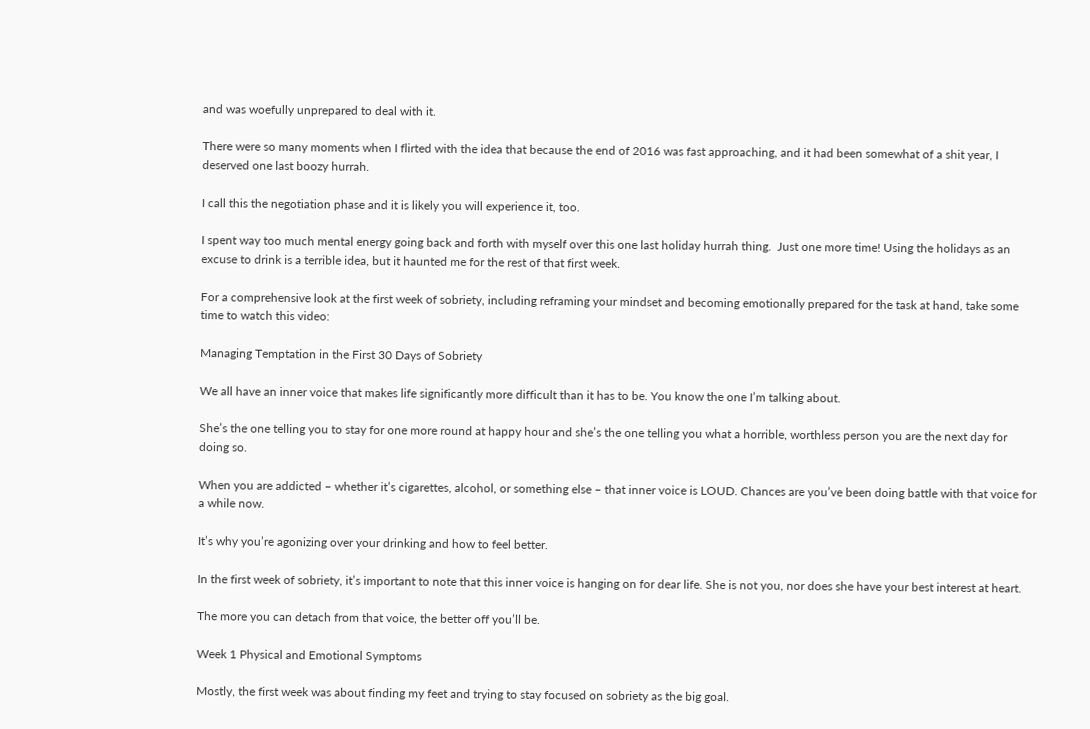and was woefully unprepared to deal with it.

There were so many moments when I flirted with the idea that because the end of 2016 was fast approaching, and it had been somewhat of a shit year, I deserved one last boozy hurrah.

I call this the negotiation phase and it is likely you will experience it, too.

I spent way too much mental energy going back and forth with myself over this one last holiday hurrah thing.  Just one more time! Using the holidays as an excuse to drink is a terrible idea, but it haunted me for the rest of that first week.

For a comprehensive look at the first week of sobriety, including reframing your mindset and becoming emotionally prepared for the task at hand, take some time to watch this video:

Managing Temptation in the First 30 Days of Sobriety

We all have an inner voice that makes life significantly more difficult than it has to be. You know the one I’m talking about.

She’s the one telling you to stay for one more round at happy hour and she’s the one telling you what a horrible, worthless person you are the next day for doing so.

When you are addicted – whether it’s cigarettes, alcohol, or something else – that inner voice is LOUD. Chances are you’ve been doing battle with that voice for a while now.

It’s why you’re agonizing over your drinking and how to feel better.

In the first week of sobriety, it’s important to note that this inner voice is hanging on for dear life. She is not you, nor does she have your best interest at heart.

The more you can detach from that voice, the better off you’ll be.

Week 1 Physical and Emotional Symptoms

Mostly, the first week was about finding my feet and trying to stay focused on sobriety as the big goal.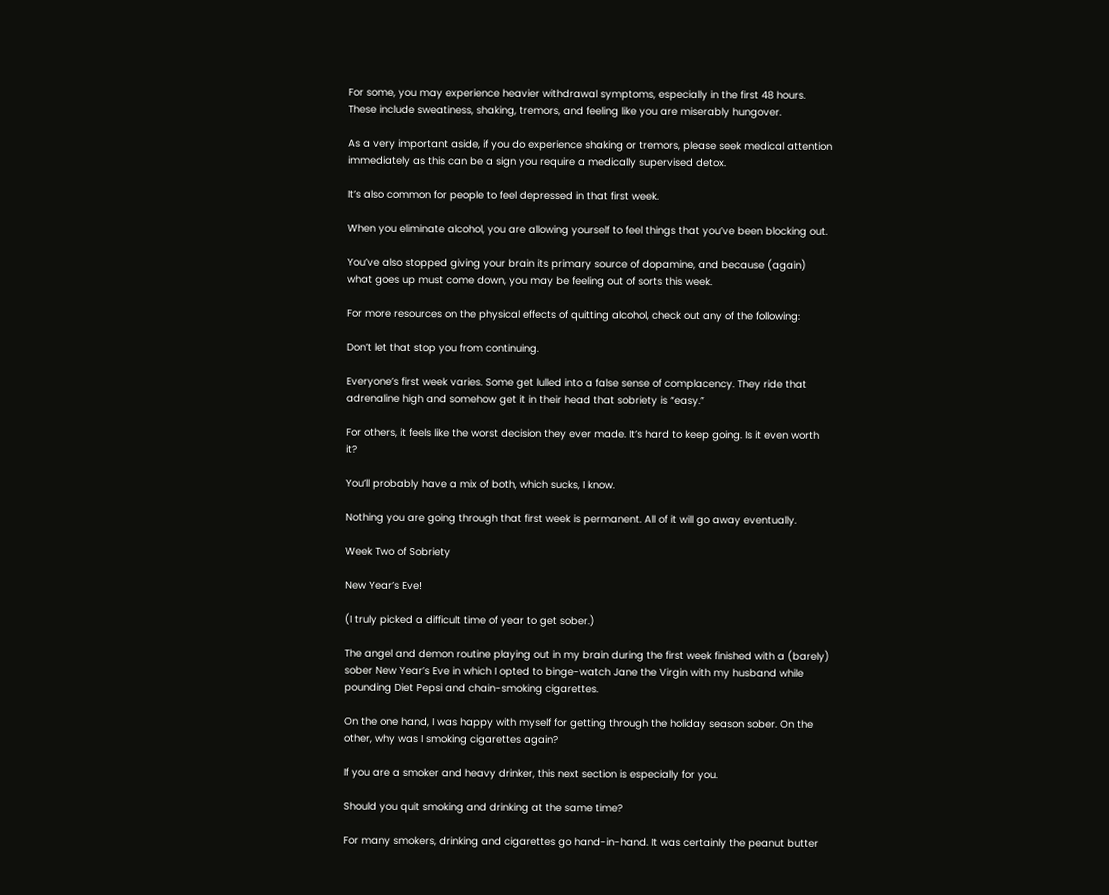For some, you may experience heavier withdrawal symptoms, especially in the first 48 hours. These include sweatiness, shaking, tremors, and feeling like you are miserably hungover.

As a very important aside, if you do experience shaking or tremors, please seek medical attention immediately as this can be a sign you require a medically supervised detox.

It’s also common for people to feel depressed in that first week.

When you eliminate alcohol, you are allowing yourself to feel things that you’ve been blocking out.

You’ve also stopped giving your brain its primary source of dopamine, and because (again) what goes up must come down, you may be feeling out of sorts this week.

For more resources on the physical effects of quitting alcohol, check out any of the following:

Don’t let that stop you from continuing.

Everyone’s first week varies. Some get lulled into a false sense of complacency. They ride that adrenaline high and somehow get it in their head that sobriety is “easy.”

For others, it feels like the worst decision they ever made. It’s hard to keep going. Is it even worth it?

You’ll probably have a mix of both, which sucks, I know.

Nothing you are going through that first week is permanent. All of it will go away eventually.

Week Two of Sobriety

New Year’s Eve!

(I truly picked a difficult time of year to get sober.)

The angel and demon routine playing out in my brain during the first week finished with a (barely) sober New Year’s Eve in which I opted to binge-watch Jane the Virgin with my husband while pounding Diet Pepsi and chain-smoking cigarettes.

On the one hand, I was happy with myself for getting through the holiday season sober. On the other, why was I smoking cigarettes again?

If you are a smoker and heavy drinker, this next section is especially for you.

Should you quit smoking and drinking at the same time?

For many smokers, drinking and cigarettes go hand-in-hand. It was certainly the peanut butter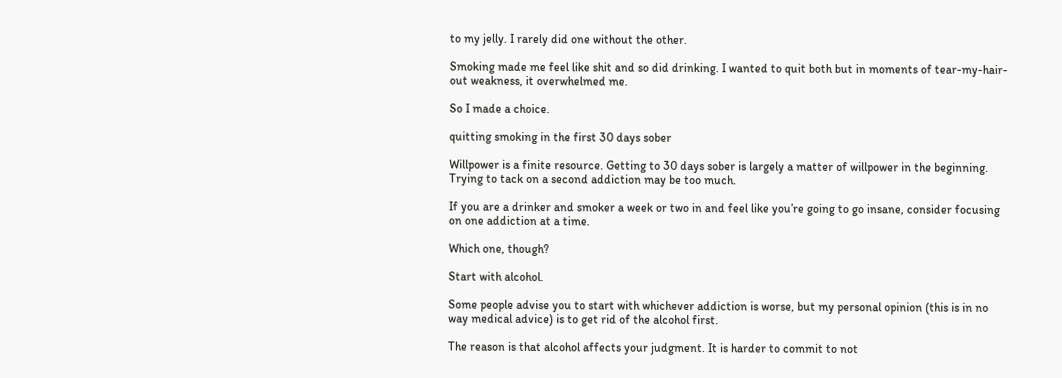to my jelly. I rarely did one without the other.

Smoking made me feel like shit and so did drinking. I wanted to quit both but in moments of tear-my-hair-out weakness, it overwhelmed me.

So I made a choice.

quitting smoking in the first 30 days sober

Willpower is a finite resource. Getting to 30 days sober is largely a matter of willpower in the beginning. Trying to tack on a second addiction may be too much.

If you are a drinker and smoker a week or two in and feel like you’re going to go insane, consider focusing on one addiction at a time.

Which one, though?

Start with alcohol.

Some people advise you to start with whichever addiction is worse, but my personal opinion (this is in no way medical advice) is to get rid of the alcohol first.

The reason is that alcohol affects your judgment. It is harder to commit to not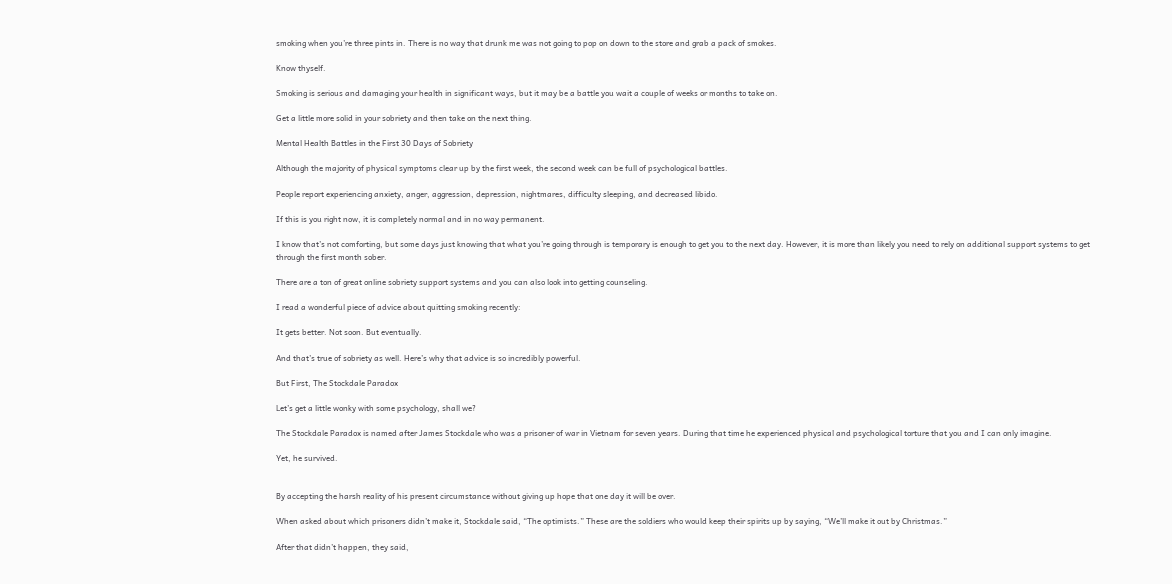smoking when you’re three pints in. There is no way that drunk me was not going to pop on down to the store and grab a pack of smokes.

Know thyself.

Smoking is serious and damaging your health in significant ways, but it may be a battle you wait a couple of weeks or months to take on.

Get a little more solid in your sobriety and then take on the next thing.

Mental Health Battles in the First 30 Days of Sobriety

Although the majority of physical symptoms clear up by the first week, the second week can be full of psychological battles.

People report experiencing anxiety, anger, aggression, depression, nightmares, difficulty sleeping, and decreased libido.

If this is you right now, it is completely normal and in no way permanent.

I know that’s not comforting, but some days just knowing that what you’re going through is temporary is enough to get you to the next day. However, it is more than likely you need to rely on additional support systems to get through the first month sober.

There are a ton of great online sobriety support systems and you can also look into getting counseling.

I read a wonderful piece of advice about quitting smoking recently:

It gets better. Not soon. But eventually.

And that’s true of sobriety as well. Here’s why that advice is so incredibly powerful.

But First, The Stockdale Paradox

Let’s get a little wonky with some psychology, shall we?

The Stockdale Paradox is named after James Stockdale who was a prisoner of war in Vietnam for seven years. During that time he experienced physical and psychological torture that you and I can only imagine.

Yet, he survived.


By accepting the harsh reality of his present circumstance without giving up hope that one day it will be over.

When asked about which prisoners didn’t make it, Stockdale said, “The optimists.” These are the soldiers who would keep their spirits up by saying, “We’ll make it out by Christmas.”

After that didn’t happen, they said,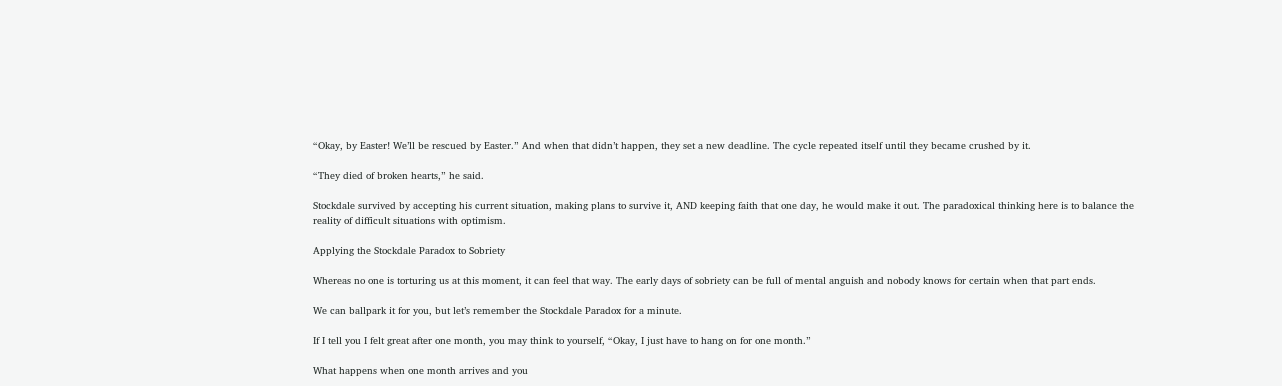“Okay, by Easter! We’ll be rescued by Easter.” And when that didn’t happen, they set a new deadline. The cycle repeated itself until they became crushed by it.

“They died of broken hearts,” he said.

Stockdale survived by accepting his current situation, making plans to survive it, AND keeping faith that one day, he would make it out. The paradoxical thinking here is to balance the reality of difficult situations with optimism.

Applying the Stockdale Paradox to Sobriety

Whereas no one is torturing us at this moment, it can feel that way. The early days of sobriety can be full of mental anguish and nobody knows for certain when that part ends.

We can ballpark it for you, but let’s remember the Stockdale Paradox for a minute.

If I tell you I felt great after one month, you may think to yourself, “Okay, I just have to hang on for one month.”

What happens when one month arrives and you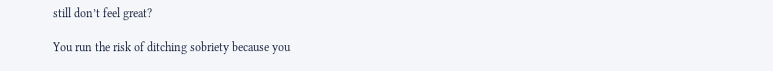still don’t feel great?

You run the risk of ditching sobriety because you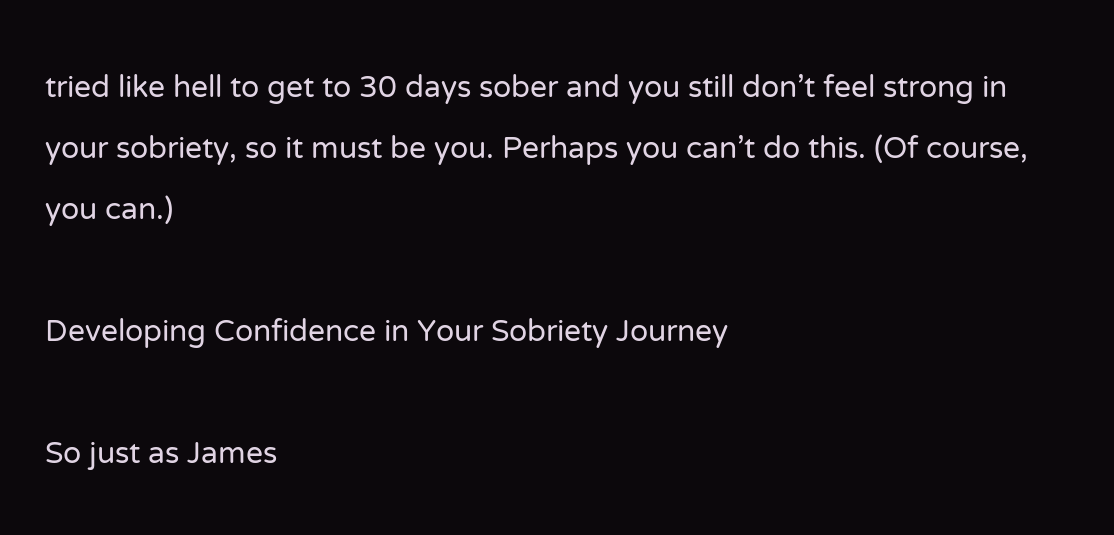tried like hell to get to 30 days sober and you still don’t feel strong in your sobriety, so it must be you. Perhaps you can’t do this. (Of course, you can.)

Developing Confidence in Your Sobriety Journey

So just as James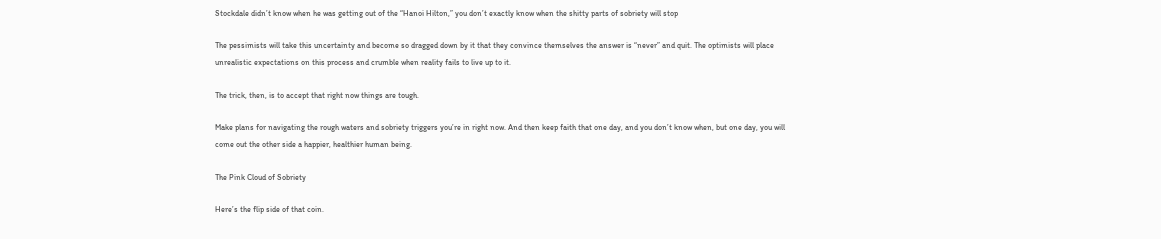Stockdale didn’t know when he was getting out of the “Hanoi Hilton,” you don’t exactly know when the shitty parts of sobriety will stop

The pessimists will take this uncertainty and become so dragged down by it that they convince themselves the answer is “never” and quit. The optimists will place unrealistic expectations on this process and crumble when reality fails to live up to it.

The trick, then, is to accept that right now things are tough.

Make plans for navigating the rough waters and sobriety triggers you’re in right now. And then keep faith that one day, and you don’t know when, but one day, you will come out the other side a happier, healthier human being.

The Pink Cloud of Sobriety

Here’s the flip side of that coin.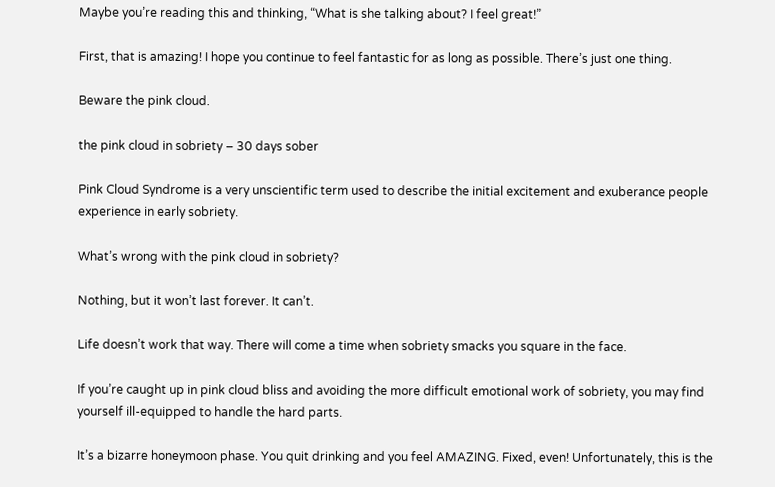Maybe you’re reading this and thinking, “What is she talking about? I feel great!”

First, that is amazing! I hope you continue to feel fantastic for as long as possible. There’s just one thing.

Beware the pink cloud.

the pink cloud in sobriety – 30 days sober

Pink Cloud Syndrome is a very unscientific term used to describe the initial excitement and exuberance people experience in early sobriety.

What’s wrong with the pink cloud in sobriety?

Nothing, but it won’t last forever. It can’t.

Life doesn’t work that way. There will come a time when sobriety smacks you square in the face.

If you’re caught up in pink cloud bliss and avoiding the more difficult emotional work of sobriety, you may find yourself ill-equipped to handle the hard parts.

It’s a bizarre honeymoon phase. You quit drinking and you feel AMAZING. Fixed, even! Unfortunately, this is the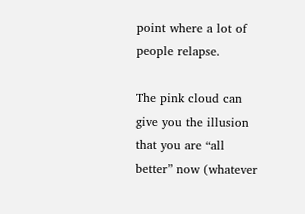point where a lot of people relapse.

The pink cloud can give you the illusion that you are “all better” now (whatever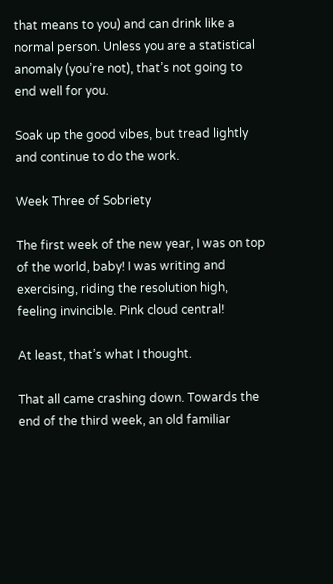that means to you) and can drink like a normal person. Unless you are a statistical anomaly (you’re not), that’s not going to end well for you.

Soak up the good vibes, but tread lightly and continue to do the work.

Week Three of Sobriety

The first week of the new year, I was on top of the world, baby! I was writing and exercising, riding the resolution high, feeling invincible. Pink cloud central!

At least, that’s what I thought.

That all came crashing down. Towards the end of the third week, an old familiar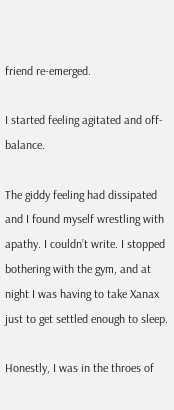friend re-emerged.

I started feeling agitated and off-balance.

The giddy feeling had dissipated and I found myself wrestling with apathy. I couldn’t write. I stopped bothering with the gym, and at night I was having to take Xanax just to get settled enough to sleep.

Honestly, I was in the throes of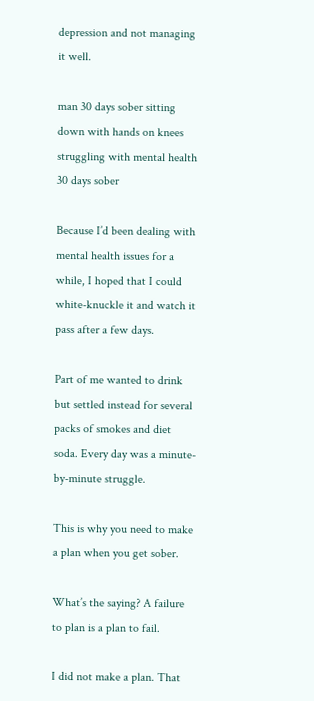depression and not managing it well.

man 30 days sober sitting down with hands on knees
struggling with mental health 30 days sober

Because I’d been dealing with mental health issues for a while, I hoped that I could white-knuckle it and watch it pass after a few days.

Part of me wanted to drink but settled instead for several packs of smokes and diet soda. Every day was a minute-by-minute struggle.

This is why you need to make a plan when you get sober.

What’s the saying? A failure to plan is a plan to fail.

I did not make a plan. That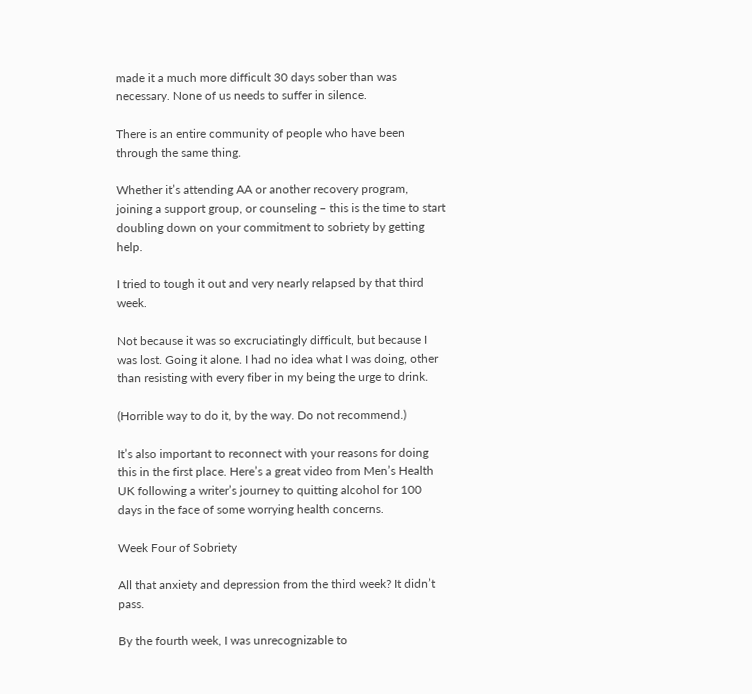made it a much more difficult 30 days sober than was necessary. None of us needs to suffer in silence.

There is an entire community of people who have been through the same thing.

Whether it’s attending AA or another recovery program, joining a support group, or counseling – this is the time to start doubling down on your commitment to sobriety by getting help.

I tried to tough it out and very nearly relapsed by that third week.

Not because it was so excruciatingly difficult, but because I was lost. Going it alone. I had no idea what I was doing, other than resisting with every fiber in my being the urge to drink.

(Horrible way to do it, by the way. Do not recommend.)

It’s also important to reconnect with your reasons for doing this in the first place. Here’s a great video from Men’s Health UK following a writer’s journey to quitting alcohol for 100 days in the face of some worrying health concerns.

Week Four of Sobriety

All that anxiety and depression from the third week? It didn’t pass.

By the fourth week, I was unrecognizable to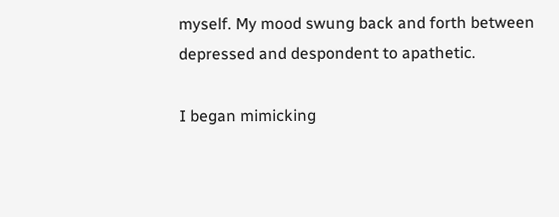myself. My mood swung back and forth between depressed and despondent to apathetic.

I began mimicking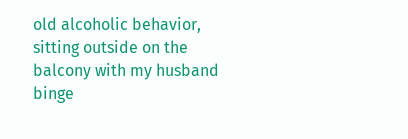old alcoholic behavior, sitting outside on the balcony with my husband binge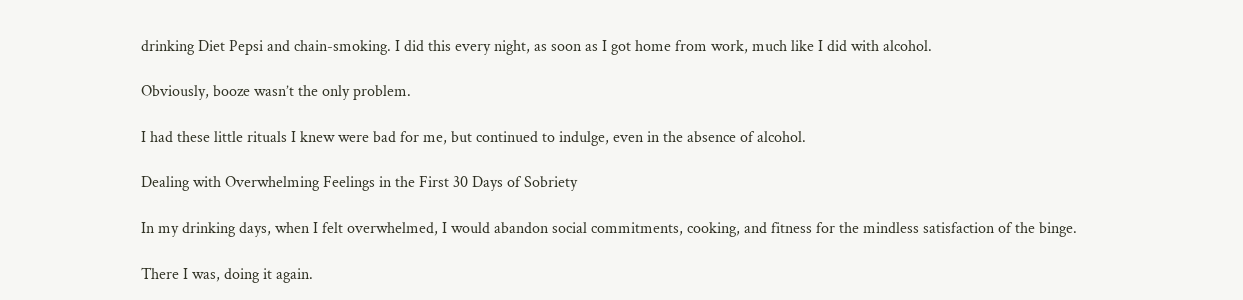drinking Diet Pepsi and chain-smoking. I did this every night, as soon as I got home from work, much like I did with alcohol.

Obviously, booze wasn’t the only problem.

I had these little rituals I knew were bad for me, but continued to indulge, even in the absence of alcohol.

Dealing with Overwhelming Feelings in the First 30 Days of Sobriety

In my drinking days, when I felt overwhelmed, I would abandon social commitments, cooking, and fitness for the mindless satisfaction of the binge.

There I was, doing it again.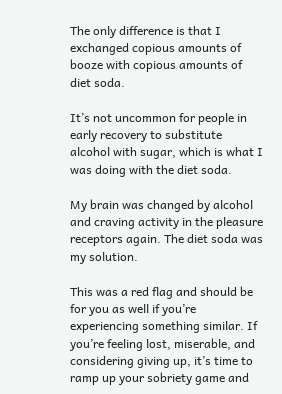The only difference is that I exchanged copious amounts of booze with copious amounts of diet soda.

It’s not uncommon for people in early recovery to substitute alcohol with sugar, which is what I was doing with the diet soda.

My brain was changed by alcohol and craving activity in the pleasure receptors again. The diet soda was my solution.

This was a red flag and should be for you as well if you’re experiencing something similar. If you’re feeling lost, miserable, and considering giving up, it’s time to ramp up your sobriety game and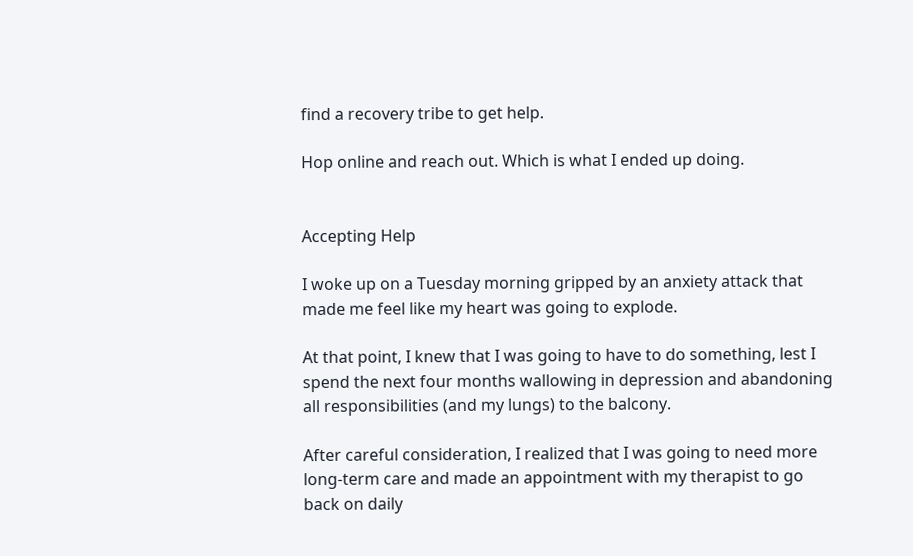find a recovery tribe to get help.

Hop online and reach out. Which is what I ended up doing.


Accepting Help

I woke up on a Tuesday morning gripped by an anxiety attack that made me feel like my heart was going to explode.

At that point, I knew that I was going to have to do something, lest I spend the next four months wallowing in depression and abandoning all responsibilities (and my lungs) to the balcony.

After careful consideration, I realized that I was going to need more long-term care and made an appointment with my therapist to go back on daily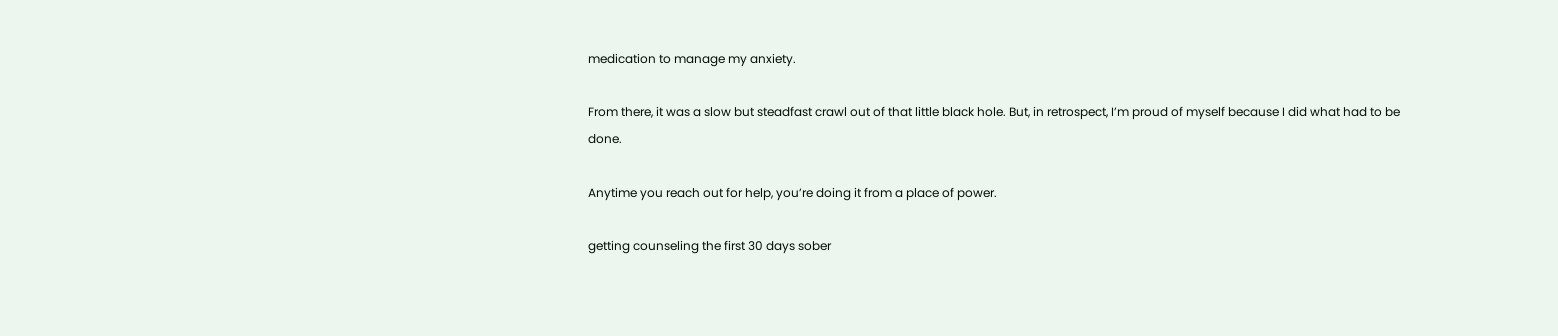medication to manage my anxiety.

From there, it was a slow but steadfast crawl out of that little black hole. But, in retrospect, I’m proud of myself because I did what had to be done.

Anytime you reach out for help, you’re doing it from a place of power.

getting counseling the first 30 days sober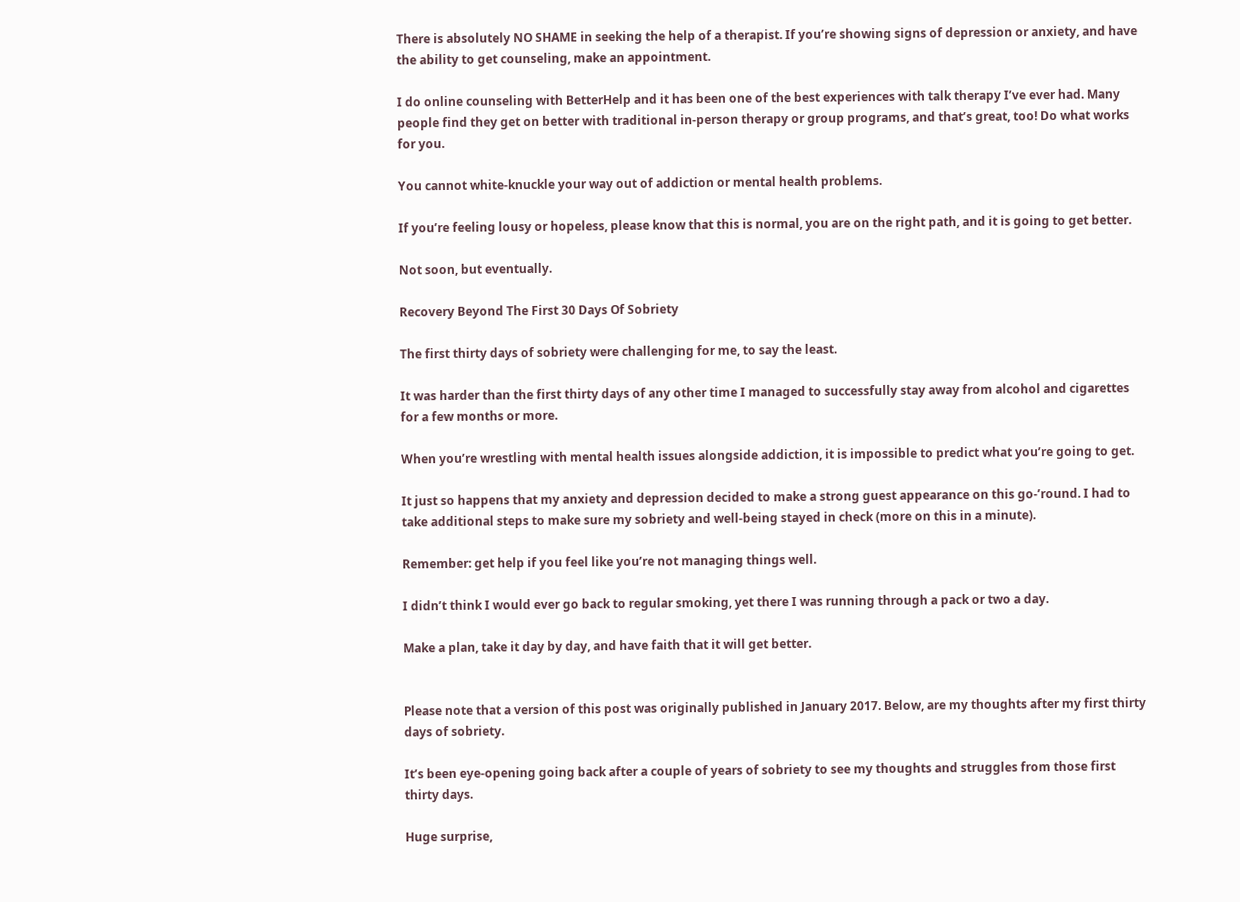There is absolutely NO SHAME in seeking the help of a therapist. If you’re showing signs of depression or anxiety, and have the ability to get counseling, make an appointment.

I do online counseling with BetterHelp and it has been one of the best experiences with talk therapy I’ve ever had. Many people find they get on better with traditional in-person therapy or group programs, and that’s great, too! Do what works for you.

You cannot white-knuckle your way out of addiction or mental health problems.

If you’re feeling lousy or hopeless, please know that this is normal, you are on the right path, and it is going to get better.

Not soon, but eventually.

Recovery Beyond The First 30 Days Of Sobriety

The first thirty days of sobriety were challenging for me, to say the least.

It was harder than the first thirty days of any other time I managed to successfully stay away from alcohol and cigarettes for a few months or more.

When you’re wrestling with mental health issues alongside addiction, it is impossible to predict what you’re going to get.

It just so happens that my anxiety and depression decided to make a strong guest appearance on this go-’round. I had to take additional steps to make sure my sobriety and well-being stayed in check (more on this in a minute).

Remember: get help if you feel like you’re not managing things well.

I didn’t think I would ever go back to regular smoking, yet there I was running through a pack or two a day.

Make a plan, take it day by day, and have faith that it will get better.


Please note that a version of this post was originally published in January 2017. Below, are my thoughts after my first thirty days of sobriety.

It’s been eye-opening going back after a couple of years of sobriety to see my thoughts and struggles from those first thirty days.

Huge surprise,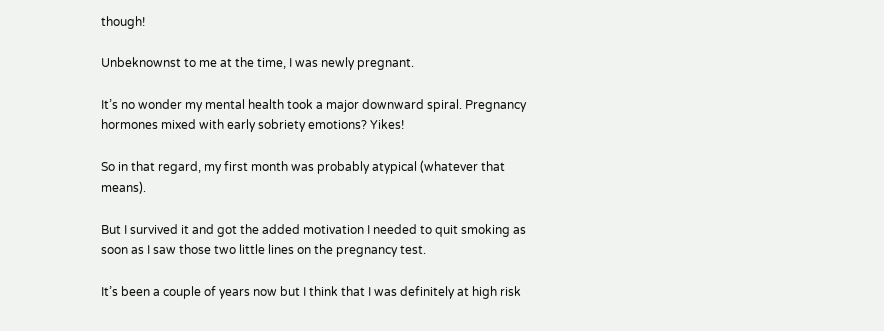though!

Unbeknownst to me at the time, I was newly pregnant.

It’s no wonder my mental health took a major downward spiral. Pregnancy hormones mixed with early sobriety emotions? Yikes!

So in that regard, my first month was probably atypical (whatever that means).

But I survived it and got the added motivation I needed to quit smoking as soon as I saw those two little lines on the pregnancy test.

It’s been a couple of years now but I think that I was definitely at high risk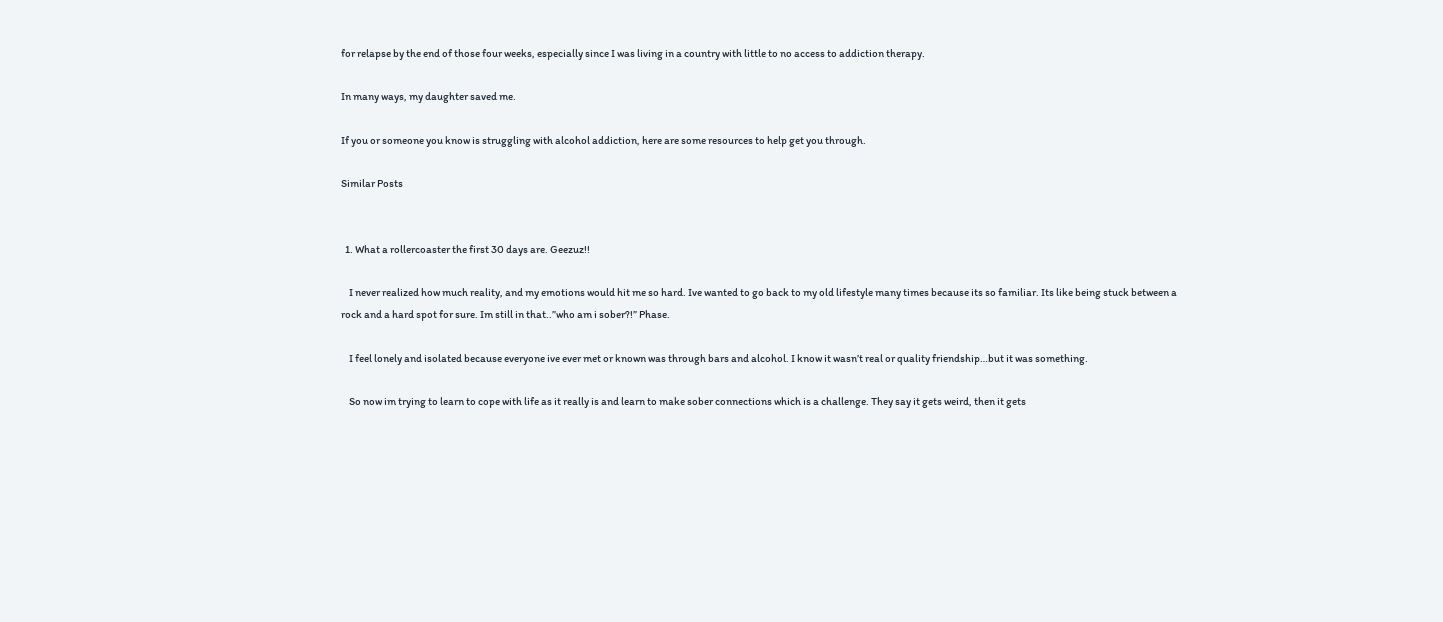for relapse by the end of those four weeks, especially since I was living in a country with little to no access to addiction therapy.

In many ways, my daughter saved me.

If you or someone you know is struggling with alcohol addiction, here are some resources to help get you through.

Similar Posts


  1. What a rollercoaster the first 30 days are. Geezuz!!

    I never realized how much reality, and my emotions would hit me so hard. Ive wanted to go back to my old lifestyle many times because its so familiar. Its like being stuck between a rock and a hard spot for sure. Im still in that..”who am i sober?!” Phase.

    I feel lonely and isolated because everyone ive ever met or known was through bars and alcohol. I know it wasn’t real or quality friendship…but it was something.

    So now im trying to learn to cope with life as it really is and learn to make sober connections which is a challenge. They say it gets weird, then it gets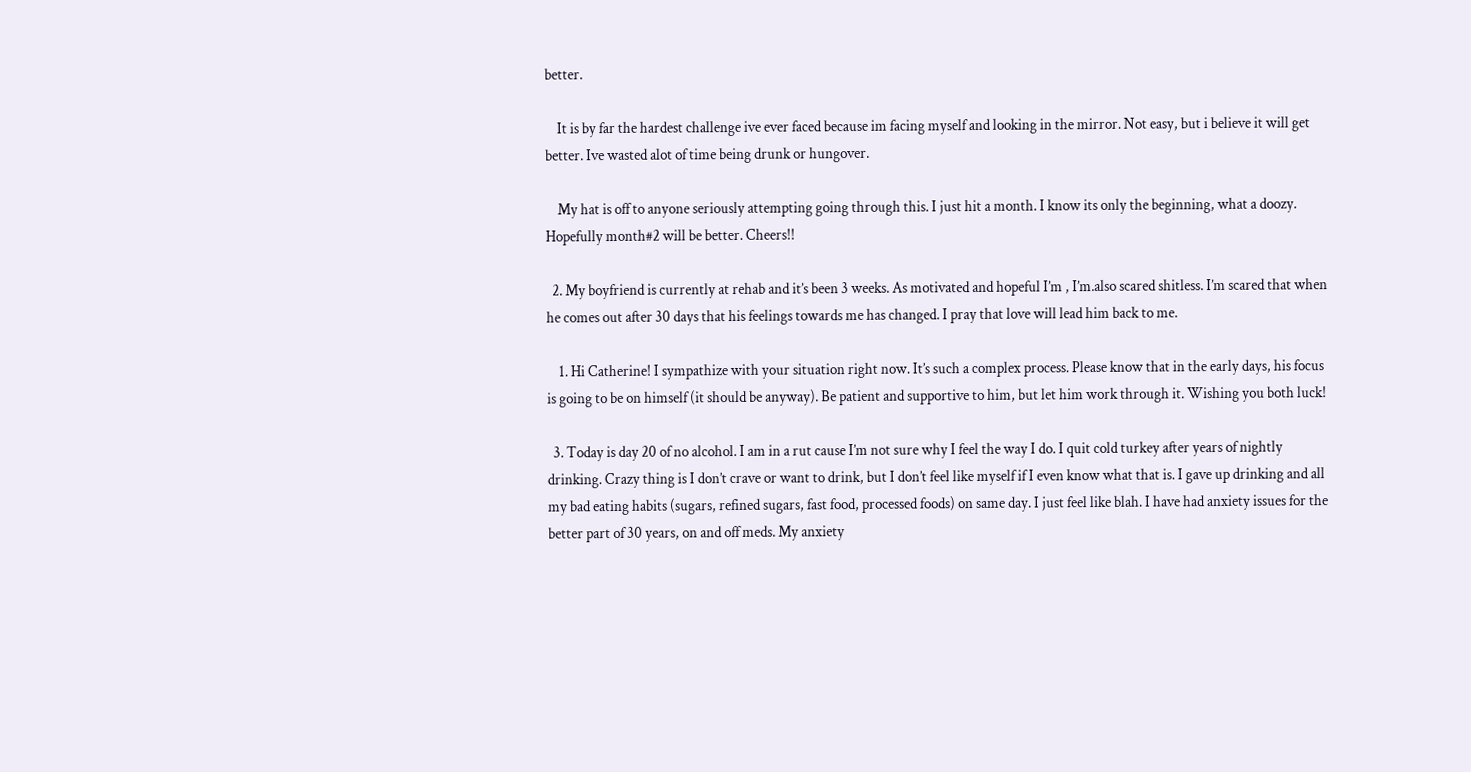better.

    It is by far the hardest challenge ive ever faced because im facing myself and looking in the mirror. Not easy, but i believe it will get better. Ive wasted alot of time being drunk or hungover.

    My hat is off to anyone seriously attempting going through this. I just hit a month. I know its only the beginning, what a doozy. Hopefully month#2 will be better. Cheers!!

  2. My boyfriend is currently at rehab and it’s been 3 weeks. As motivated and hopeful I’m , I’m.also scared shitless. I’m scared that when he comes out after 30 days that his feelings towards me has changed. I pray that love will lead him back to me.

    1. Hi Catherine! I sympathize with your situation right now. It’s such a complex process. Please know that in the early days, his focus is going to be on himself (it should be anyway). Be patient and supportive to him, but let him work through it. Wishing you both luck!

  3. Today is day 20 of no alcohol. I am in a rut cause I’m not sure why I feel the way I do. I quit cold turkey after years of nightly drinking. Crazy thing is I don’t crave or want to drink, but I don’t feel like myself if I even know what that is. I gave up drinking and all my bad eating habits (sugars, refined sugars, fast food, processed foods) on same day. I just feel like blah. I have had anxiety issues for the better part of 30 years, on and off meds. My anxiety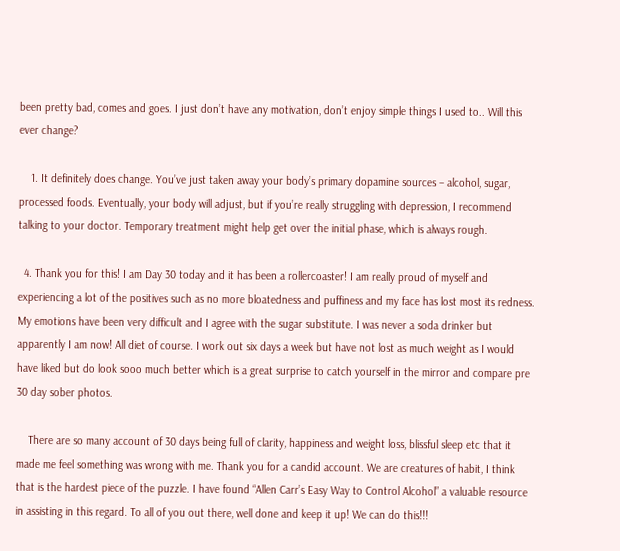been pretty bad, comes and goes. I just don’t have any motivation, don’t enjoy simple things I used to.. Will this ever change?

    1. It definitely does change. You’ve just taken away your body’s primary dopamine sources – alcohol, sugar, processed foods. Eventually, your body will adjust, but if you’re really struggling with depression, I recommend talking to your doctor. Temporary treatment might help get over the initial phase, which is always rough.

  4. Thank you for this! I am Day 30 today and it has been a rollercoaster! I am really proud of myself and experiencing a lot of the positives such as no more bloatedness and puffiness and my face has lost most its redness. My emotions have been very difficult and I agree with the sugar substitute. I was never a soda drinker but apparently I am now! All diet of course. I work out six days a week but have not lost as much weight as I would have liked but do look sooo much better which is a great surprise to catch yourself in the mirror and compare pre 30 day sober photos.

    There are so many account of 30 days being full of clarity, happiness and weight loss, blissful sleep etc that it made me feel something was wrong with me. Thank you for a candid account. We are creatures of habit, I think that is the hardest piece of the puzzle. I have found “Allen Carr’s Easy Way to Control Alcohol” a valuable resource in assisting in this regard. To all of you out there, well done and keep it up! We can do this!!!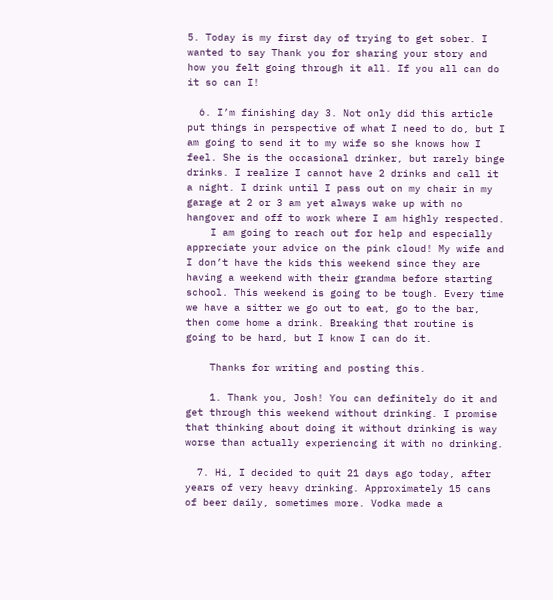5. Today is my first day of trying to get sober. I wanted to say Thank you for sharing your story and how you felt going through it all. If you all can do it so can I!

  6. I’m finishing day 3. Not only did this article put things in perspective of what I need to do, but I am going to send it to my wife so she knows how I feel. She is the occasional drinker, but rarely binge drinks. I realize I cannot have 2 drinks and call it a night. I drink until I pass out on my chair in my garage at 2 or 3 am yet always wake up with no hangover and off to work where I am highly respected.
    I am going to reach out for help and especially appreciate your advice on the pink cloud! My wife and I don’t have the kids this weekend since they are having a weekend with their grandma before starting school. This weekend is going to be tough. Every time we have a sitter we go out to eat, go to the bar, then come home a drink. Breaking that routine is going to be hard, but I know I can do it.

    Thanks for writing and posting this.

    1. Thank you, Josh! You can definitely do it and get through this weekend without drinking. I promise that thinking about doing it without drinking is way worse than actually experiencing it with no drinking.

  7. Hi, I decided to quit 21 days ago today, after years of very heavy drinking. Approximately 15 cans of beer daily, sometimes more. Vodka made a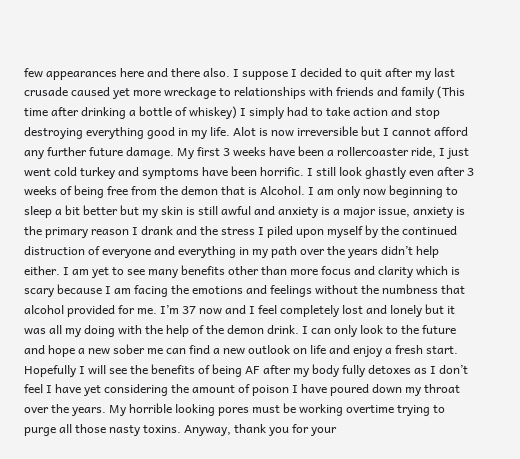few appearances here and there also. I suppose I decided to quit after my last crusade caused yet more wreckage to relationships with friends and family (This time after drinking a bottle of whiskey) I simply had to take action and stop destroying everything good in my life. Alot is now irreversible but I cannot afford any further future damage. My first 3 weeks have been a rollercoaster ride, I just went cold turkey and symptoms have been horrific. I still look ghastly even after 3 weeks of being free from the demon that is Alcohol. I am only now beginning to sleep a bit better but my skin is still awful and anxiety is a major issue, anxiety is the primary reason I drank and the stress I piled upon myself by the continued distruction of everyone and everything in my path over the years didn’t help either. I am yet to see many benefits other than more focus and clarity which is scary because I am facing the emotions and feelings without the numbness that alcohol provided for me. I’m 37 now and I feel completely lost and lonely but it was all my doing with the help of the demon drink. I can only look to the future and hope a new sober me can find a new outlook on life and enjoy a fresh start. Hopefully I will see the benefits of being AF after my body fully detoxes as I don’t feel I have yet considering the amount of poison I have poured down my throat over the years. My horrible looking pores must be working overtime trying to purge all those nasty toxins. Anyway, thank you for your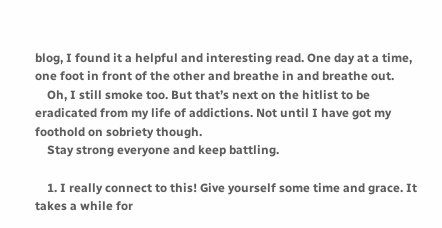blog, I found it a helpful and interesting read. One day at a time, one foot in front of the other and breathe in and breathe out.
    Oh, I still smoke too. But that’s next on the hitlist to be eradicated from my life of addictions. Not until I have got my foothold on sobriety though.
    Stay strong everyone and keep battling.

    1. I really connect to this! Give yourself some time and grace. It takes a while for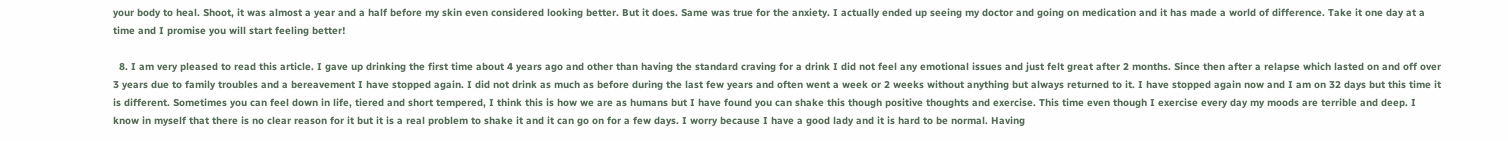your body to heal. Shoot, it was almost a year and a half before my skin even considered looking better. But it does. Same was true for the anxiety. I actually ended up seeing my doctor and going on medication and it has made a world of difference. Take it one day at a time and I promise you will start feeling better!

  8. I am very pleased to read this article. I gave up drinking the first time about 4 years ago and other than having the standard craving for a drink I did not feel any emotional issues and just felt great after 2 months. Since then after a relapse which lasted on and off over 3 years due to family troubles and a bereavement I have stopped again. I did not drink as much as before during the last few years and often went a week or 2 weeks without anything but always returned to it. I have stopped again now and I am on 32 days but this time it is different. Sometimes you can feel down in life, tiered and short tempered, I think this is how we are as humans but I have found you can shake this though positive thoughts and exercise. This time even though I exercise every day my moods are terrible and deep. I know in myself that there is no clear reason for it but it is a real problem to shake it and it can go on for a few days. I worry because I have a good lady and it is hard to be normal. Having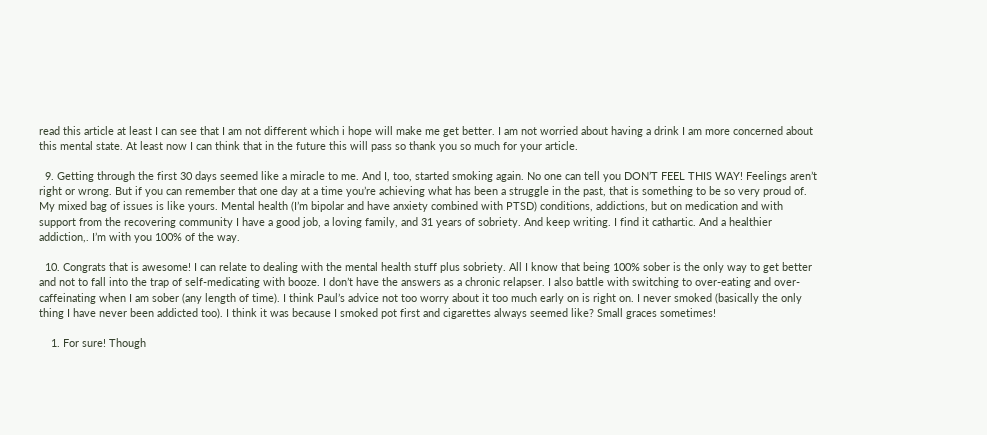read this article at least I can see that I am not different which i hope will make me get better. I am not worried about having a drink I am more concerned about this mental state. At least now I can think that in the future this will pass so thank you so much for your article.

  9. Getting through the first 30 days seemed like a miracle to me. And I, too, started smoking again. No one can tell you DON’T FEEL THIS WAY! Feelings aren’t right or wrong. But if you can remember that one day at a time you’re achieving what has been a struggle in the past, that is something to be so very proud of. My mixed bag of issues is like yours. Mental health (I’m bipolar and have anxiety combined with PTSD) conditions, addictions, but on medication and with support from the recovering community I have a good job, a loving family, and 31 years of sobriety. And keep writing. I find it cathartic. And a healthier addiction,. I’m with you 100% of the way.

  10. Congrats that is awesome! I can relate to dealing with the mental health stuff plus sobriety. All I know that being 100% sober is the only way to get better and not to fall into the trap of self-medicating with booze. I don’t have the answers as a chronic relapser. I also battle with switching to over-eating and over-caffeinating when I am sober (any length of time). I think Paul’s advice not too worry about it too much early on is right on. I never smoked (basically the only thing I have never been addicted too). I think it was because I smoked pot first and cigarettes always seemed like? Small graces sometimes!

    1. For sure! Though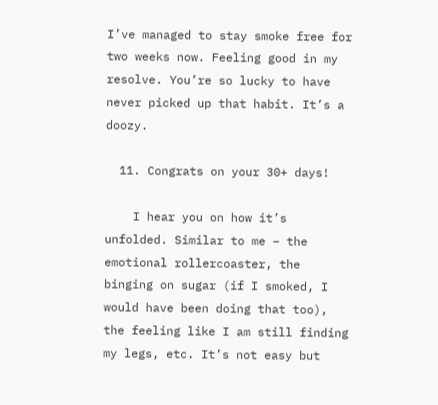I’ve managed to stay smoke free for two weeks now. Feeling good in my resolve. You’re so lucky to have never picked up that habit. It’s a doozy.

  11. Congrats on your 30+ days!

    I hear you on how it’s unfolded. Similar to me – the emotional rollercoaster, the binging on sugar (if I smoked, I would have been doing that too), the feeling like I am still finding my legs, etc. It’s not easy but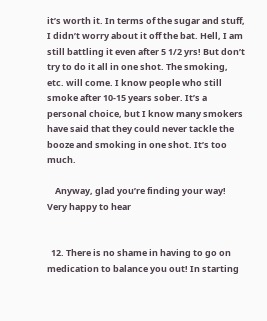it’s worth it. In terms of the sugar and stuff, I didn’t worry about it off the bat. Hell, I am still battling it even after 5 1/2 yrs! But don’t try to do it all in one shot. The smoking, etc. will come. I know people who still smoke after 10-15 years sober. It’s a personal choice, but I know many smokers have said that they could never tackle the booze and smoking in one shot. It’s too much.

    Anyway, glad you’re finding your way! Very happy to hear


  12. There is no shame in having to go on medication to balance you out! In starting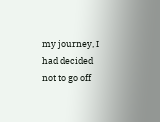my journey, I had decided not to go off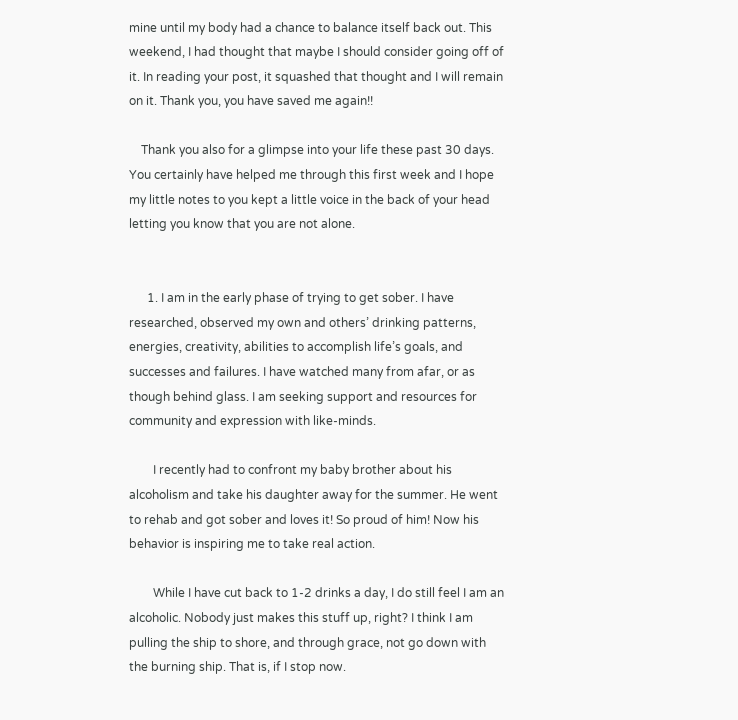mine until my body had a chance to balance itself back out. This weekend, I had thought that maybe I should consider going off of it. In reading your post, it squashed that thought and I will remain on it. Thank you, you have saved me again!!

    Thank you also for a glimpse into your life these past 30 days. You certainly have helped me through this first week and I hope my little notes to you kept a little voice in the back of your head letting you know that you are not alone.


      1. I am in the early phase of trying to get sober. I have researched, observed my own and others’ drinking patterns, energies, creativity, abilities to accomplish life’s goals, and successes and failures. I have watched many from afar, or as though behind glass. I am seeking support and resources for community and expression with like-minds.

        I recently had to confront my baby brother about his alcoholism and take his daughter away for the summer. He went to rehab and got sober and loves it! So proud of him! Now his behavior is inspiring me to take real action.

        While I have cut back to 1-2 drinks a day, I do still feel I am an alcoholic. Nobody just makes this stuff up, right? I think I am pulling the ship to shore, and through grace, not go down with the burning ship. That is, if I stop now.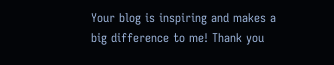Your blog is inspiring and makes a big difference to me! Thank you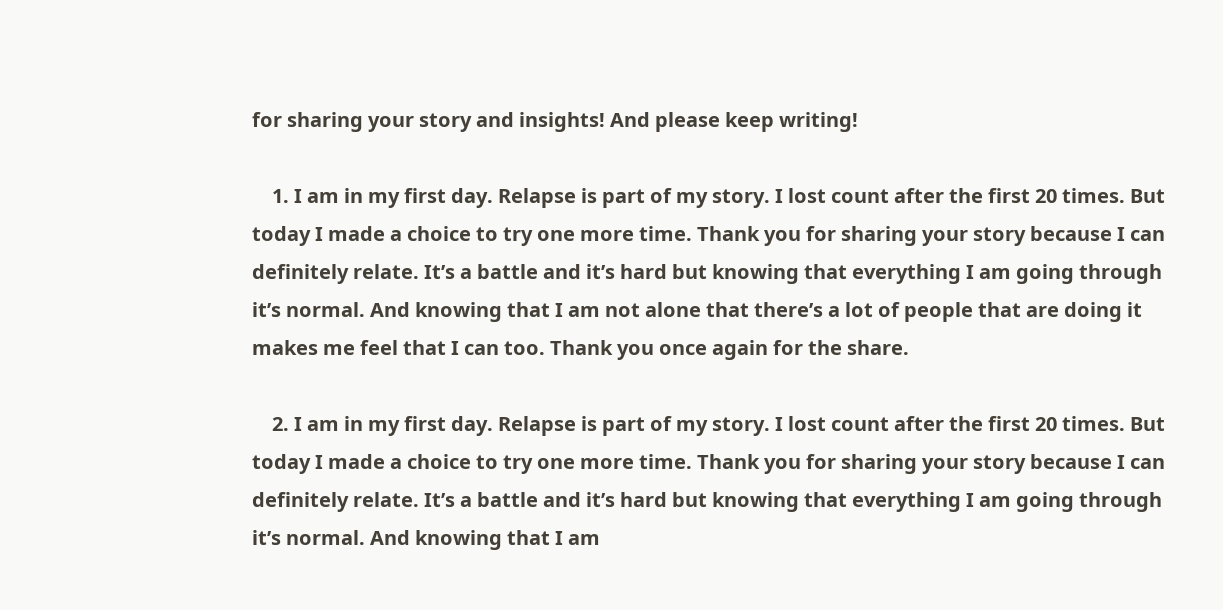for sharing your story and insights! And please keep writing!

    1. I am in my first day. Relapse is part of my story. I lost count after the first 20 times. But today I made a choice to try one more time. Thank you for sharing your story because I can definitely relate. It’s a battle and it’s hard but knowing that everything I am going through it’s normal. And knowing that I am not alone that there’s a lot of people that are doing it makes me feel that I can too. Thank you once again for the share.

    2. I am in my first day. Relapse is part of my story. I lost count after the first 20 times. But today I made a choice to try one more time. Thank you for sharing your story because I can definitely relate. It’s a battle and it’s hard but knowing that everything I am going through it’s normal. And knowing that I am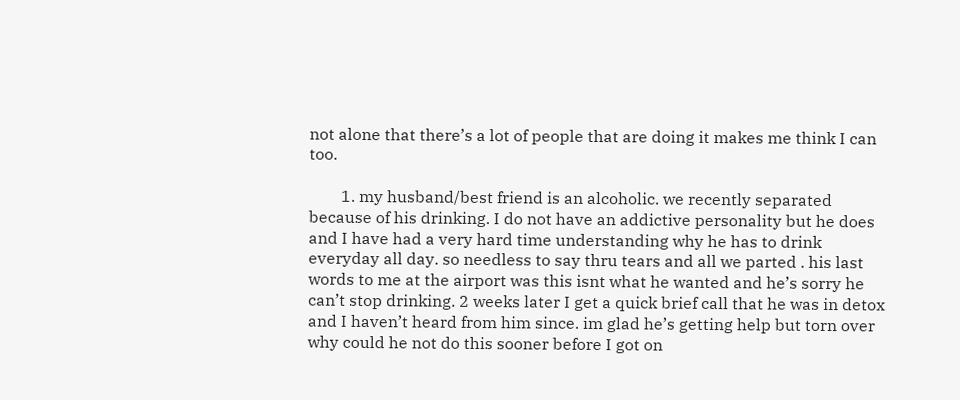not alone that there’s a lot of people that are doing it makes me think I can too.

        1. my husband/best friend is an alcoholic. we recently separated because of his drinking. I do not have an addictive personality but he does and I have had a very hard time understanding why he has to drink everyday all day. so needless to say thru tears and all we parted . his last words to me at the airport was this isnt what he wanted and he’s sorry he can’t stop drinking. 2 weeks later I get a quick brief call that he was in detox and I haven’t heard from him since. im glad he’s getting help but torn over why could he not do this sooner before I got on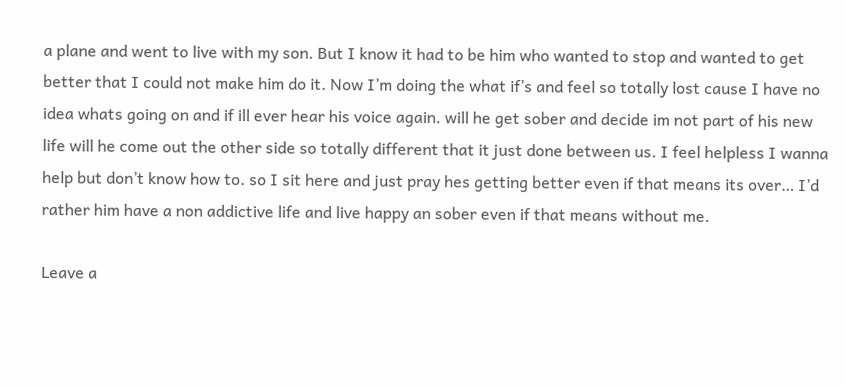a plane and went to live with my son. But I know it had to be him who wanted to stop and wanted to get better that I could not make him do it. Now I’m doing the what if’s and feel so totally lost cause I have no idea whats going on and if ill ever hear his voice again. will he get sober and decide im not part of his new life will he come out the other side so totally different that it just done between us. I feel helpless I wanna help but don’t know how to. so I sit here and just pray hes getting better even if that means its over… I’d rather him have a non addictive life and live happy an sober even if that means without me.

Leave a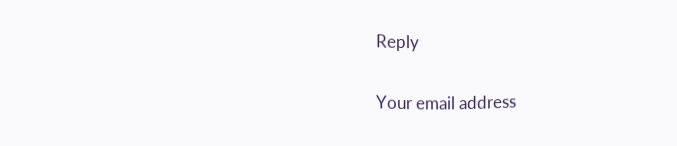Reply

Your email address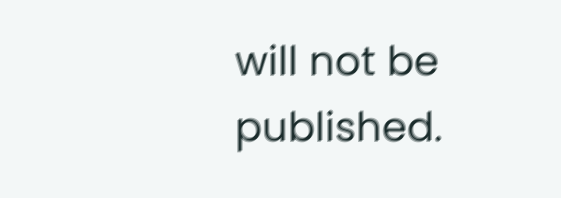will not be published.